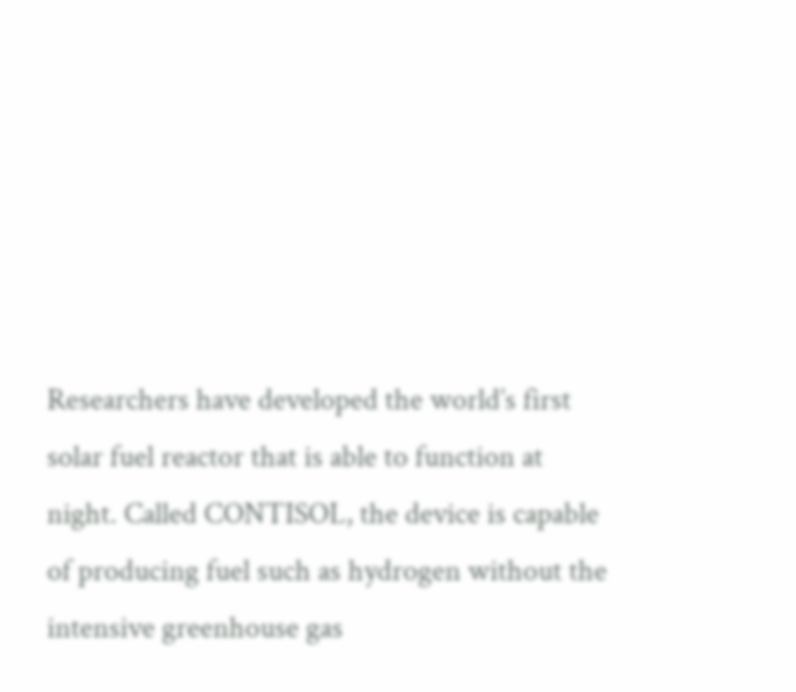Researchers have developed the world’s first solar fuel reactor that is able to function at night. Called CONTISOL, the device is capable of producing fuel such as hydrogen without the intensive greenhouse gas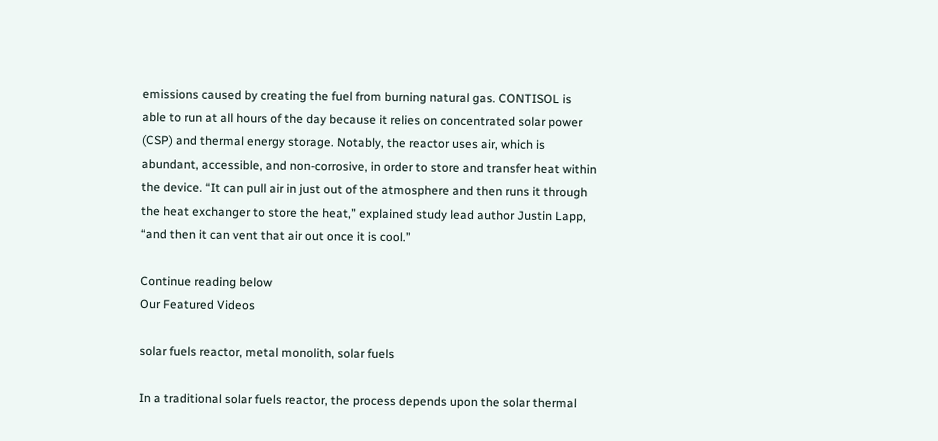emissions caused by creating the fuel from burning natural gas. CONTISOL is able to run at all hours of the day because it relies on concentrated solar power (CSP) and thermal energy storage. Notably, the reactor uses air, which is abundant, accessible, and non-corrosive, in order to store and transfer heat within the device. “It can pull air in just out of the atmosphere and then runs it through the heat exchanger to store the heat,” explained study lead author Justin Lapp, “and then it can vent that air out once it is cool.”

Continue reading below
Our Featured Videos

solar fuels reactor, metal monolith, solar fuels

In a traditional solar fuels reactor, the process depends upon the solar thermal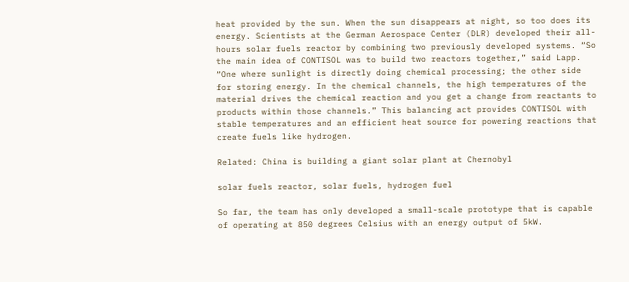heat provided by the sun. When the sun disappears at night, so too does its energy. Scientists at the German Aerospace Center (DLR) developed their all-hours solar fuels reactor by combining two previously developed systems. “So the main idea of CONTISOL was to build two reactors together,” said Lapp. “One where sunlight is directly doing chemical processing; the other side for storing energy. In the chemical channels, the high temperatures of the material drives the chemical reaction and you get a change from reactants to products within those channels.” This balancing act provides CONTISOL with stable temperatures and an efficient heat source for powering reactions that create fuels like hydrogen.

Related: China is building a giant solar plant at Chernobyl

solar fuels reactor, solar fuels, hydrogen fuel

So far, the team has only developed a small-scale prototype that is capable of operating at 850 degrees Celsius with an energy output of 5kW.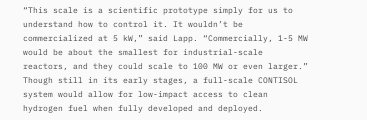“This scale is a scientific prototype simply for us to understand how to control it. It wouldn’t be commercialized at 5 kW,” said Lapp. “Commercially, 1-5 MW would be about the smallest for industrial-scale reactors, and they could scale to 100 MW or even larger.” Though still in its early stages, a full-scale CONTISOL system would allow for low-impact access to clean hydrogen fuel when fully developed and deployed.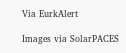Via EurkAlert

Images via SolarPACES